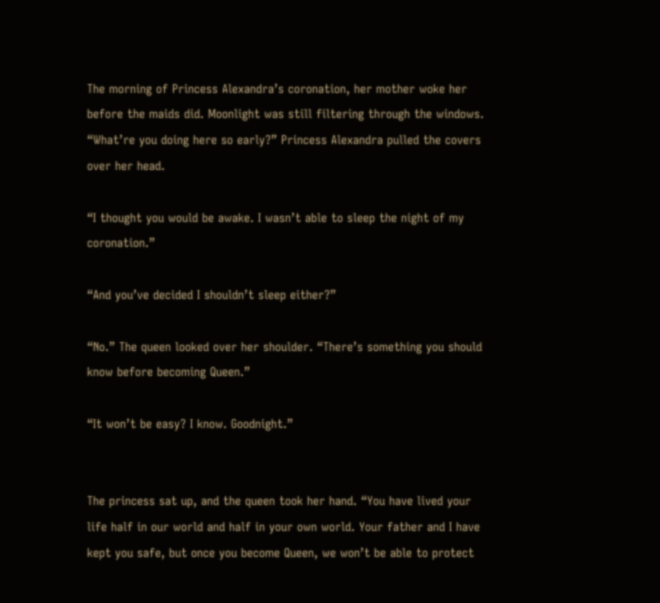The morning of Princess Alexandra’s coronation, her mother woke her before the maids did. Moonlight was still filtering through the windows. “What’re you doing here so early?” Princess Alexandra pulled the covers over her head.

“I thought you would be awake. I wasn’t able to sleep the night of my coronation.”

“And you’ve decided I shouldn’t sleep either?”

“No.” The queen looked over her shoulder. “There’s something you should know before becoming Queen.”

“It won’t be easy? I know. Goodnight.”


The princess sat up, and the queen took her hand. “You have lived your life half in our world and half in your own world. Your father and I have kept you safe, but once you become Queen, we won’t be able to protect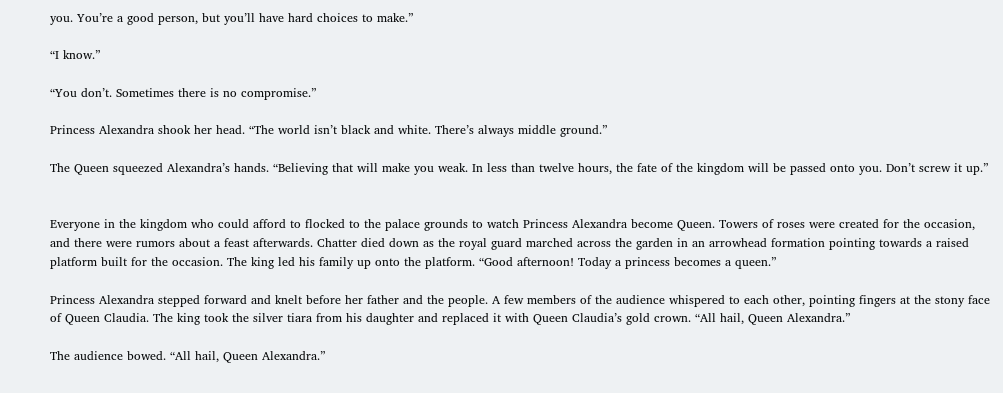you. You’re a good person, but you’ll have hard choices to make.”

“I know.”

“You don’t. Sometimes there is no compromise.”

Princess Alexandra shook her head. “The world isn’t black and white. There’s always middle ground.”

The Queen squeezed Alexandra’s hands. “Believing that will make you weak. In less than twelve hours, the fate of the kingdom will be passed onto you. Don’t screw it up.”


Everyone in the kingdom who could afford to flocked to the palace grounds to watch Princess Alexandra become Queen. Towers of roses were created for the occasion, and there were rumors about a feast afterwards. Chatter died down as the royal guard marched across the garden in an arrowhead formation pointing towards a raised platform built for the occasion. The king led his family up onto the platform. “Good afternoon! Today a princess becomes a queen.”

Princess Alexandra stepped forward and knelt before her father and the people. A few members of the audience whispered to each other, pointing fingers at the stony face of Queen Claudia. The king took the silver tiara from his daughter and replaced it with Queen Claudia’s gold crown. “All hail, Queen Alexandra.”

The audience bowed. “All hail, Queen Alexandra.”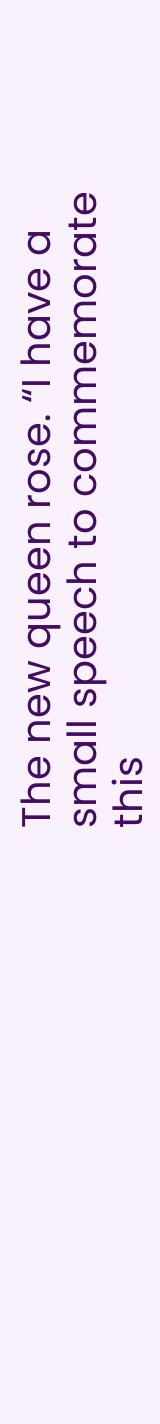The new queen rose. “I have a small speech to commemorate this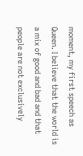moment, my first speech as Queen. I believe that the world is a mix of good and bad and that people are not exclusively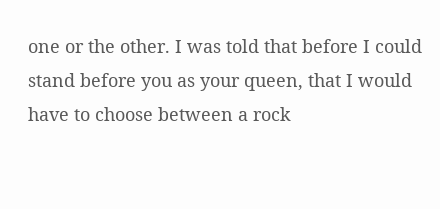one or the other. I was told that before I could stand before you as your queen, that I would have to choose between a rock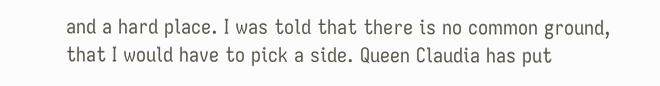and a hard place. I was told that there is no common ground, that I would have to pick a side. Queen Claudia has put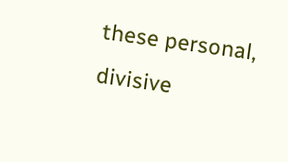these personal, divisive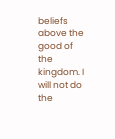beliefs above the good of the kingdom. I will not do the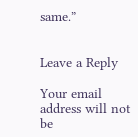same.”


Leave a Reply

Your email address will not be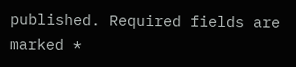published. Required fields are marked *